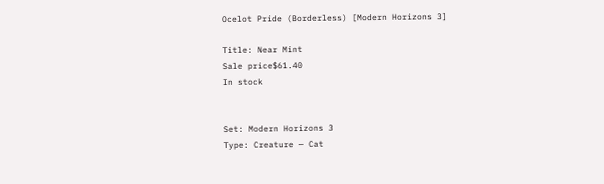Ocelot Pride (Borderless) [Modern Horizons 3]

Title: Near Mint
Sale price$61.40
In stock


Set: Modern Horizons 3
Type: Creature — Cat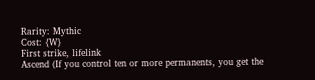Rarity: Mythic
Cost: {W}
First strike, lifelink
Ascend (If you control ten or more permanents, you get the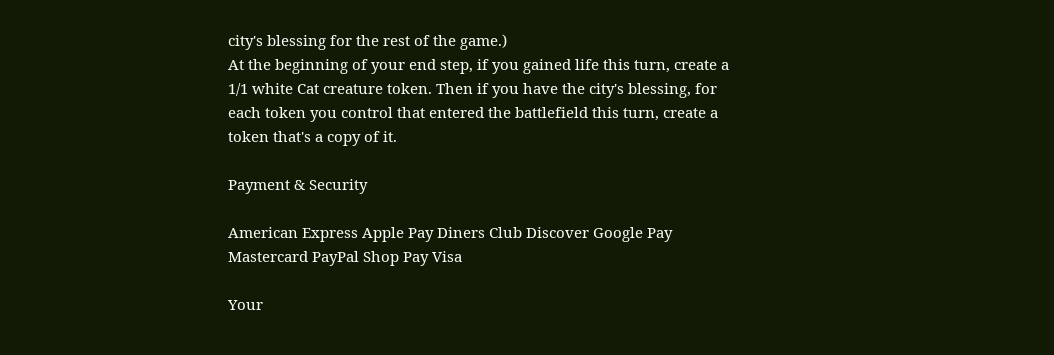city's blessing for the rest of the game.)
At the beginning of your end step, if you gained life this turn, create a 1/1 white Cat creature token. Then if you have the city's blessing, for each token you control that entered the battlefield this turn, create a token that's a copy of it.

Payment & Security

American Express Apple Pay Diners Club Discover Google Pay Mastercard PayPal Shop Pay Visa

Your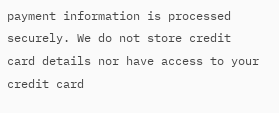payment information is processed securely. We do not store credit card details nor have access to your credit card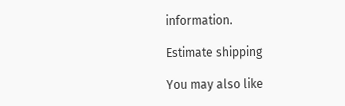information.

Estimate shipping

You may also like